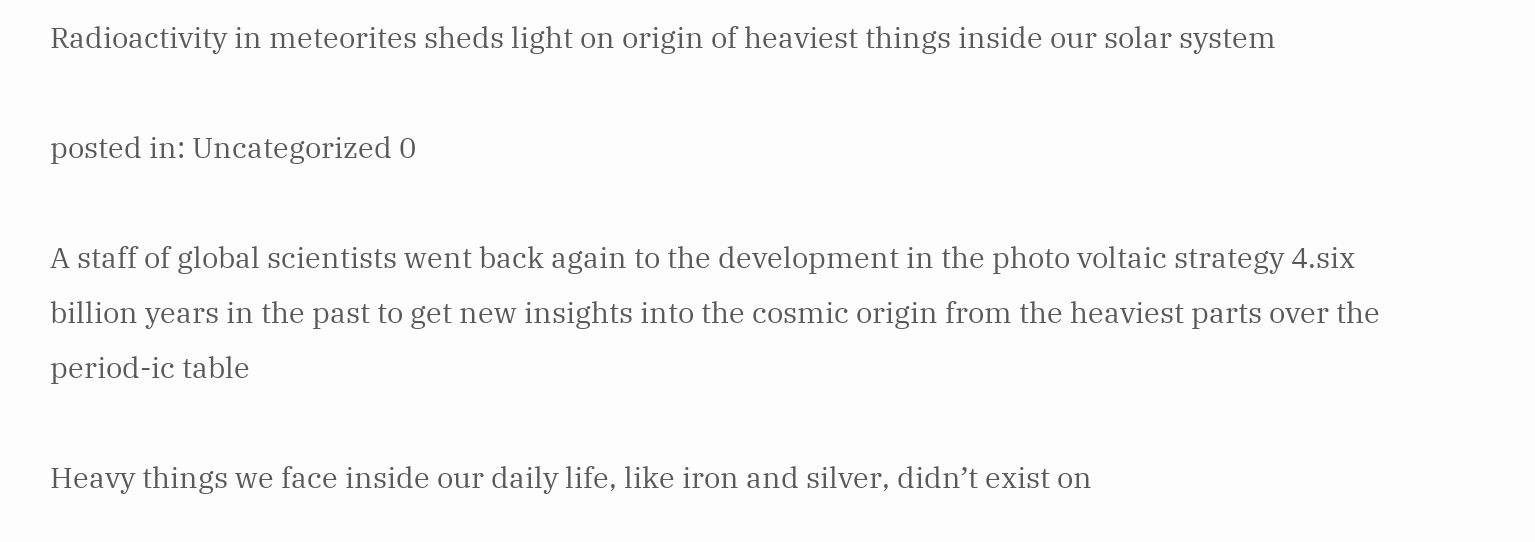Radioactivity in meteorites sheds light on origin of heaviest things inside our solar system

posted in: Uncategorized 0

A staff of global scientists went back again to the development in the photo voltaic strategy 4.six billion years in the past to get new insights into the cosmic origin from the heaviest parts over the period-ic table

Heavy things we face inside our daily life, like iron and silver, didn’t exist on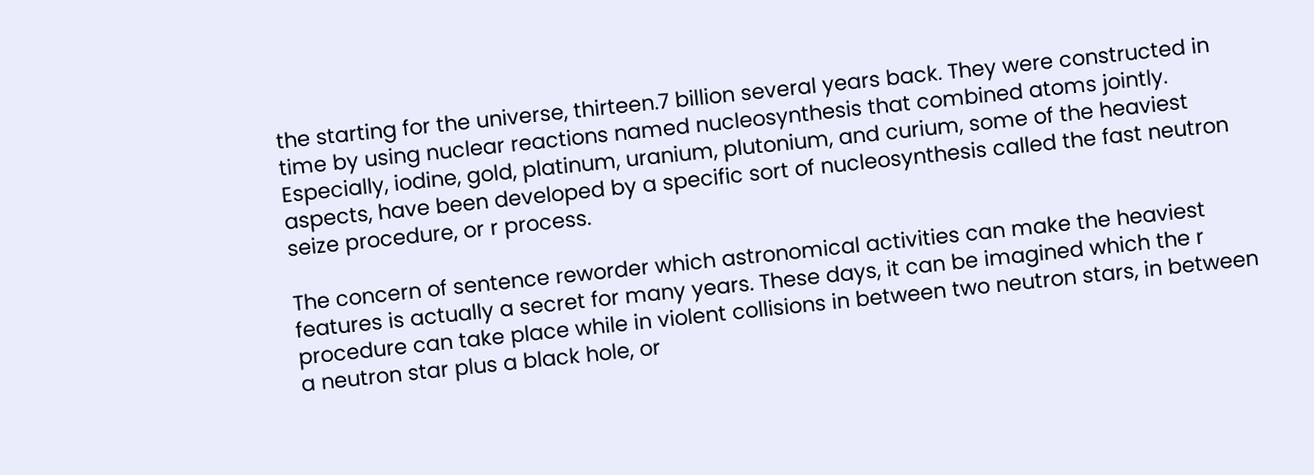the starting for the universe, thirteen.7 billion several years back. They were constructed in time by using nuclear reactions named nucleosynthesis that combined atoms jointly. Especially, iodine, gold, platinum, uranium, plutonium, and curium, some of the heaviest aspects, have been developed by a specific sort of nucleosynthesis called the fast neutron seize procedure, or r process.

The concern of sentence reworder which astronomical activities can make the heaviest features is actually a secret for many years. These days, it can be imagined which the r procedure can take place while in violent collisions in between two neutron stars, in between a neutron star plus a black hole, or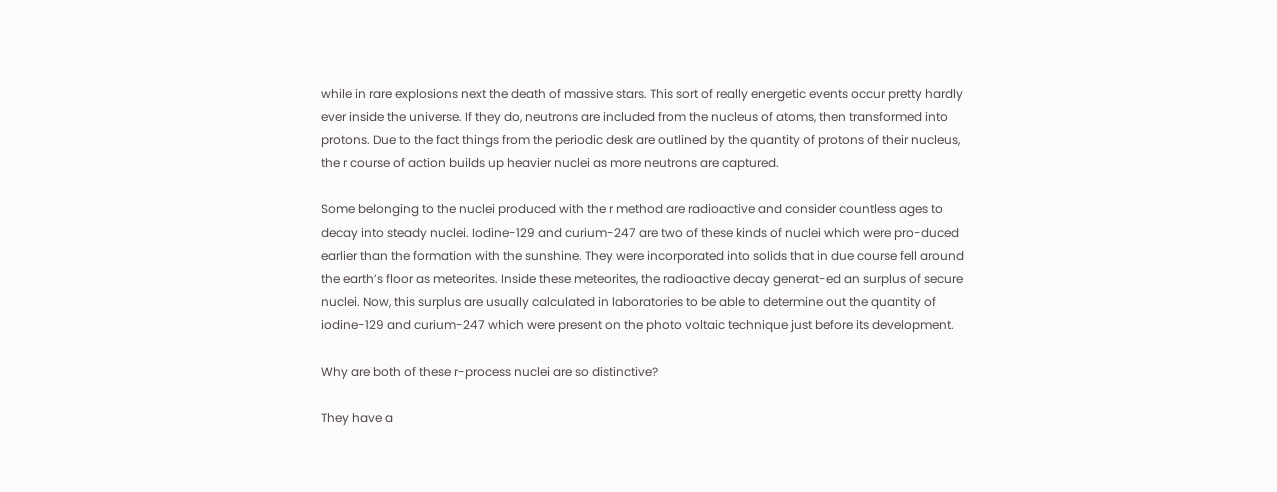while in rare explosions next the death of massive stars. This sort of really energetic events occur pretty hardly ever inside the universe. If they do, neutrons are included from the nucleus of atoms, then transformed into protons. Due to the fact things from the periodic desk are outlined by the quantity of protons of their nucleus, the r course of action builds up heavier nuclei as more neutrons are captured.

Some belonging to the nuclei produced with the r method are radioactive and consider countless ages to decay into steady nuclei. Iodine-129 and curium-247 are two of these kinds of nuclei which were pro-duced earlier than the formation with the sunshine. They were incorporated into solids that in due course fell around the earth’s floor as meteorites. Inside these meteorites, the radioactive decay generat-ed an surplus of secure nuclei. Now, this surplus are usually calculated in laboratories to be able to determine out the quantity of iodine-129 and curium-247 which were present on the photo voltaic technique just before its development.

Why are both of these r-process nuclei are so distinctive?

They have a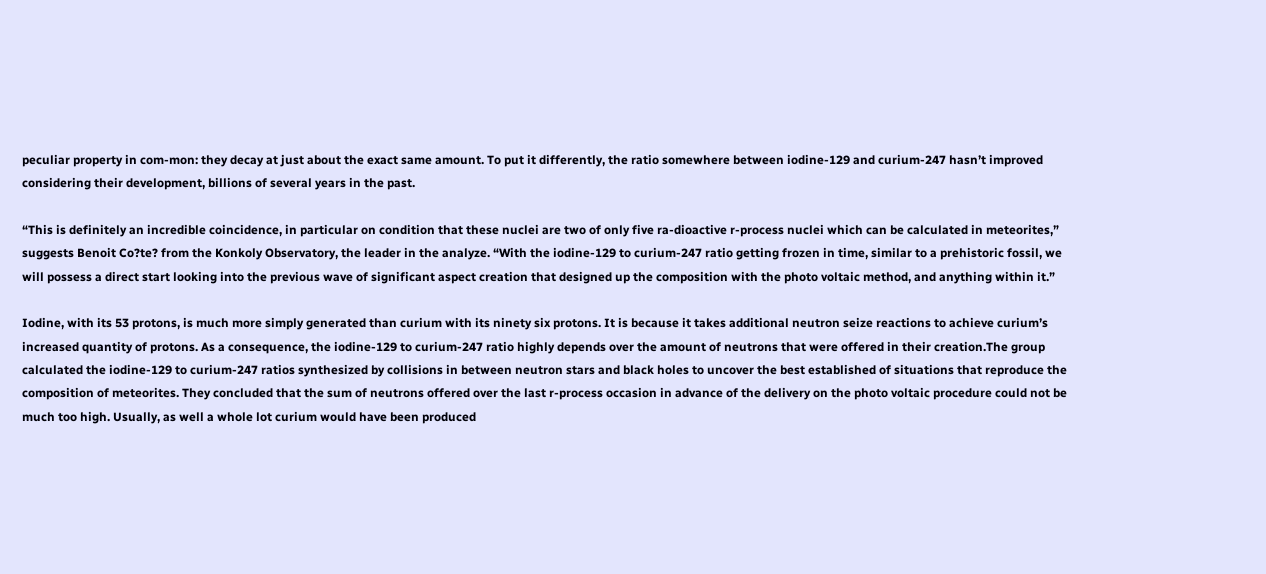peculiar property in com-mon: they decay at just about the exact same amount. To put it differently, the ratio somewhere between iodine-129 and curium-247 hasn’t improved considering their development, billions of several years in the past.

“This is definitely an incredible coincidence, in particular on condition that these nuclei are two of only five ra-dioactive r-process nuclei which can be calculated in meteorites,” suggests Benoit Co?te? from the Konkoly Observatory, the leader in the analyze. “With the iodine-129 to curium-247 ratio getting frozen in time, similar to a prehistoric fossil, we will possess a direct start looking into the previous wave of significant aspect creation that designed up the composition with the photo voltaic method, and anything within it.”

Iodine, with its 53 protons, is much more simply generated than curium with its ninety six protons. It is because it takes additional neutron seize reactions to achieve curium’s increased quantity of protons. As a consequence, the iodine-129 to curium-247 ratio highly depends over the amount of neutrons that were offered in their creation.The group calculated the iodine-129 to curium-247 ratios synthesized by collisions in between neutron stars and black holes to uncover the best established of situations that reproduce the composition of meteorites. They concluded that the sum of neutrons offered over the last r-process occasion in advance of the delivery on the photo voltaic procedure could not be much too high. Usually, as well a whole lot curium would have been produced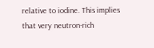relative to iodine. This implies that very neutron-rich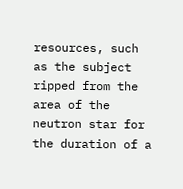resources, such as the subject ripped from the area of the neutron star for the duration of a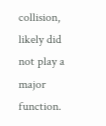collision, likely did not play a major function.